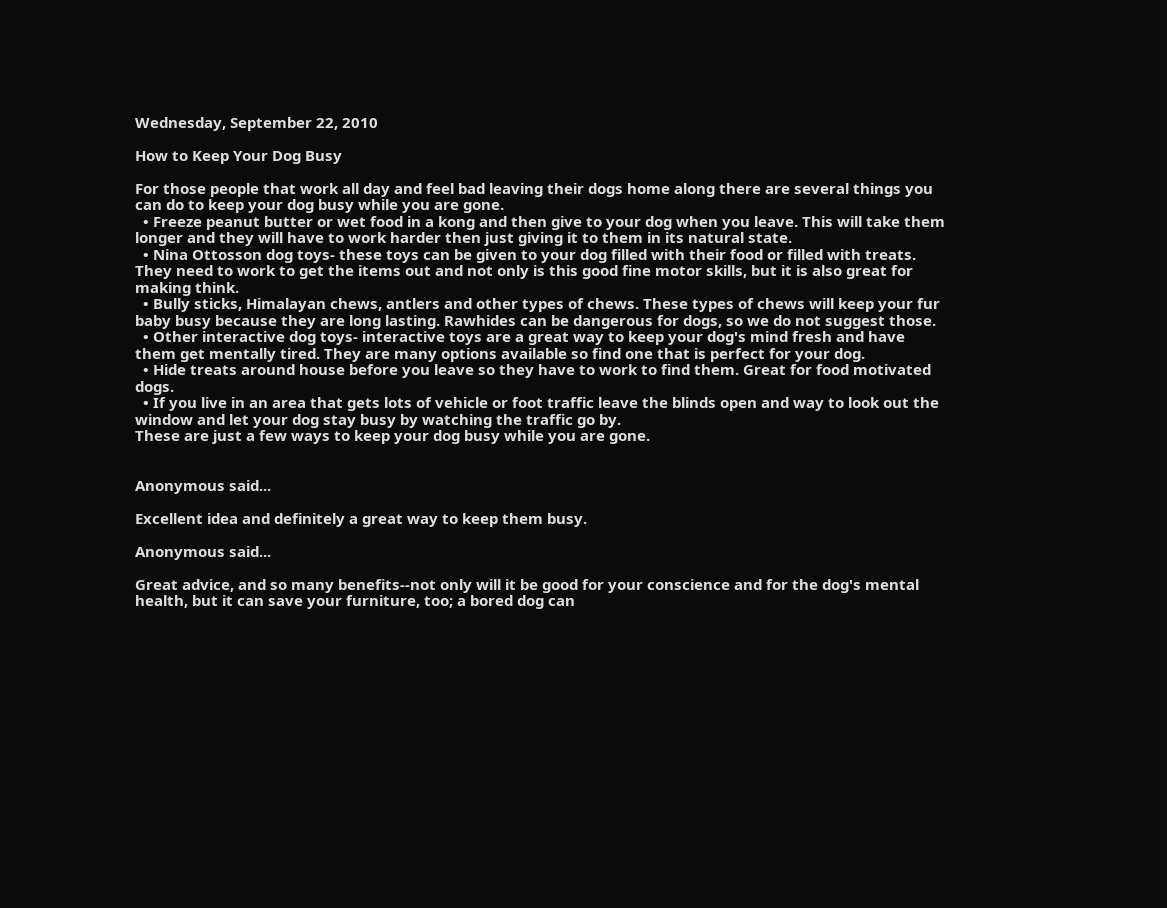Wednesday, September 22, 2010

How to Keep Your Dog Busy

For those people that work all day and feel bad leaving their dogs home along there are several things you can do to keep your dog busy while you are gone.
  • Freeze peanut butter or wet food in a kong and then give to your dog when you leave. This will take them longer and they will have to work harder then just giving it to them in its natural state.
  • Nina Ottosson dog toys- these toys can be given to your dog filled with their food or filled with treats. They need to work to get the items out and not only is this good fine motor skills, but it is also great for making think.
  • Bully sticks, Himalayan chews, antlers and other types of chews. These types of chews will keep your fur baby busy because they are long lasting. Rawhides can be dangerous for dogs, so we do not suggest those.
  • Other interactive dog toys- interactive toys are a great way to keep your dog's mind fresh and have them get mentally tired. They are many options available so find one that is perfect for your dog.
  • Hide treats around house before you leave so they have to work to find them. Great for food motivated dogs.
  • If you live in an area that gets lots of vehicle or foot traffic leave the blinds open and way to look out the window and let your dog stay busy by watching the traffic go by.
These are just a few ways to keep your dog busy while you are gone.


Anonymous said...

Excellent idea and definitely a great way to keep them busy.

Anonymous said...

Great advice, and so many benefits--not only will it be good for your conscience and for the dog's mental health, but it can save your furniture, too; a bored dog can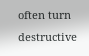often turn destructive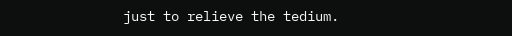just to relieve the tedium.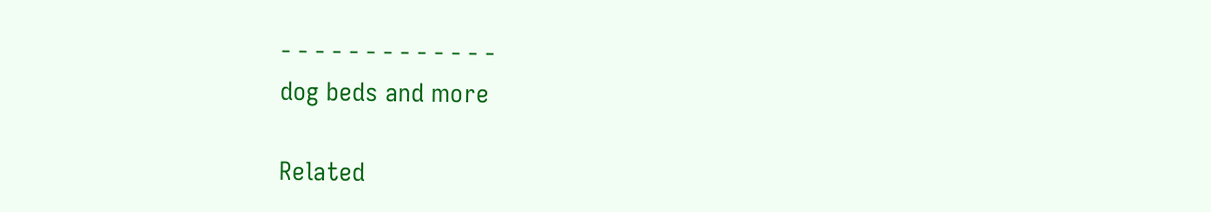- - - - - - - - - - - - -
dog beds and more

Related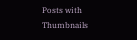Posts with Thumbnails